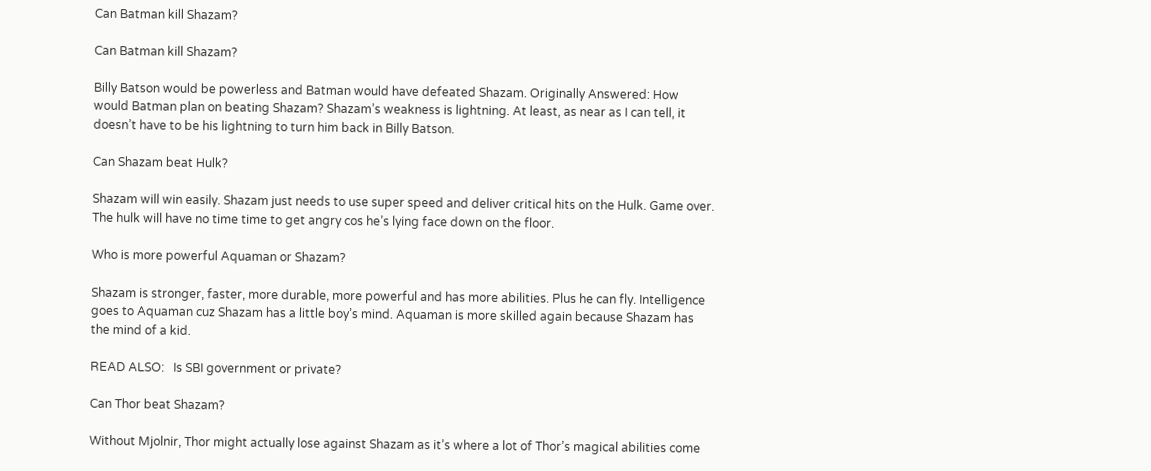Can Batman kill Shazam?

Can Batman kill Shazam?

Billy Batson would be powerless and Batman would have defeated Shazam. Originally Answered: How would Batman plan on beating Shazam? Shazam’s weakness is lightning. At least, as near as I can tell, it doesn’t have to be his lightning to turn him back in Billy Batson.

Can Shazam beat Hulk?

Shazam will win easily. Shazam just needs to use super speed and deliver critical hits on the Hulk. Game over. The hulk will have no time time to get angry cos he’s lying face down on the floor.

Who is more powerful Aquaman or Shazam?

Shazam is stronger, faster, more durable, more powerful and has more abilities. Plus he can fly. Intelligence goes to Aquaman cuz Shazam has a little boy’s mind. Aquaman is more skilled again because Shazam has the mind of a kid.

READ ALSO:   Is SBI government or private?

Can Thor beat Shazam?

Without Mjolnir, Thor might actually lose against Shazam as it’s where a lot of Thor’s magical abilities come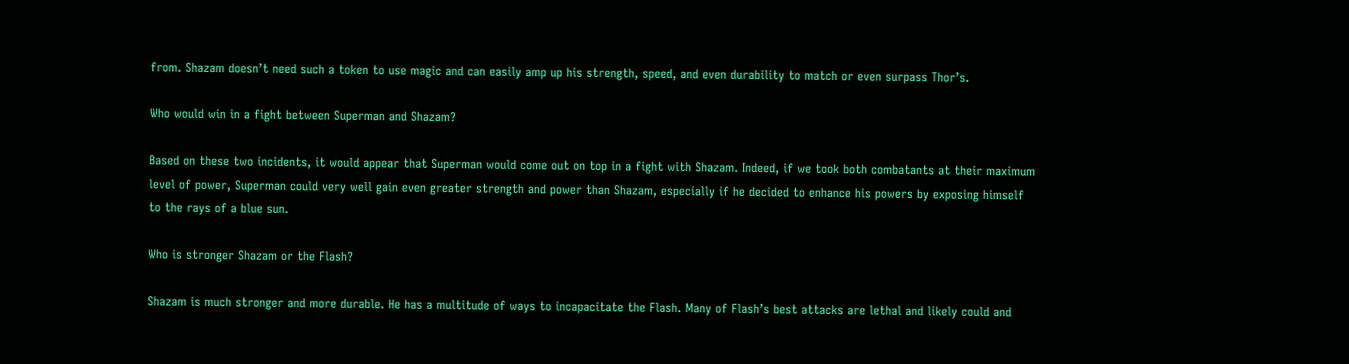from. Shazam doesn’t need such a token to use magic and can easily amp up his strength, speed, and even durability to match or even surpass Thor’s.

Who would win in a fight between Superman and Shazam?

Based on these two incidents, it would appear that Superman would come out on top in a fight with Shazam. Indeed, if we took both combatants at their maximum level of power, Superman could very well gain even greater strength and power than Shazam, especially if he decided to enhance his powers by exposing himself to the rays of a blue sun.

Who is stronger Shazam or the Flash?

Shazam is much stronger and more durable. He has a multitude of ways to incapacitate the Flash. Many of Flash’s best attacks are lethal and likely could and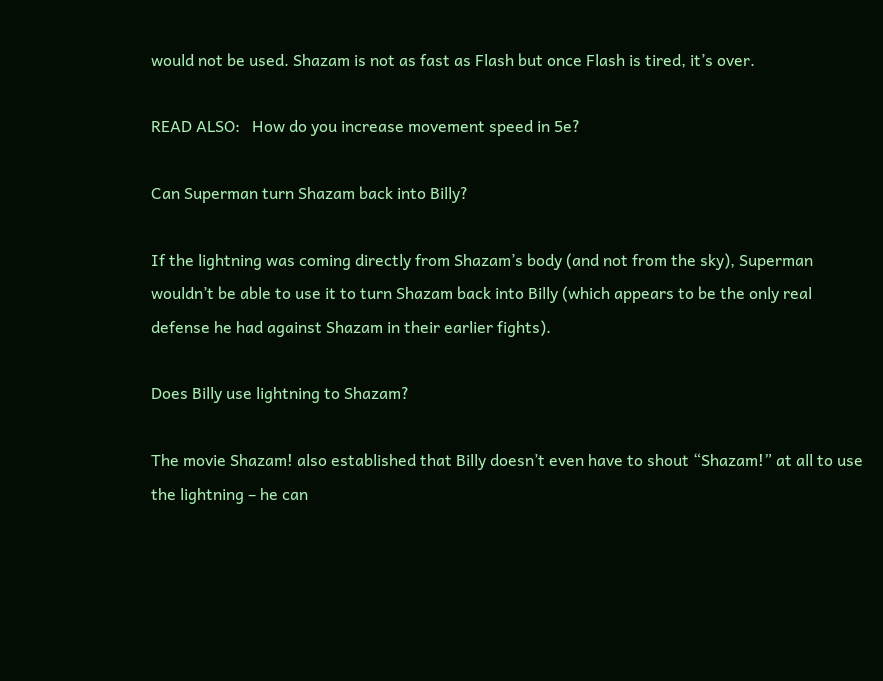would not be used. Shazam is not as fast as Flash but once Flash is tired, it’s over.

READ ALSO:   How do you increase movement speed in 5e?

Can Superman turn Shazam back into Billy?

If the lightning was coming directly from Shazam’s body (and not from the sky), Superman wouldn’t be able to use it to turn Shazam back into Billy (which appears to be the only real defense he had against Shazam in their earlier fights).

Does Billy use lightning to Shazam?

The movie Shazam! also established that Billy doesn’t even have to shout “Shazam!” at all to use the lightning – he can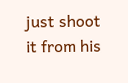just shoot it from his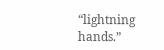“lightning hands.”